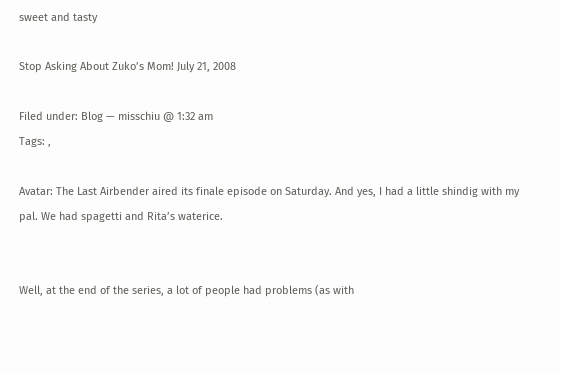sweet and tasty

Stop Asking About Zuko’s Mom! July 21, 2008

Filed under: Blog — misschiu @ 1:32 am
Tags: ,

Avatar: The Last Airbender aired its finale episode on Saturday. And yes, I had a little shindig with my pal. We had spagetti and Rita’s waterice.


Well, at the end of the series, a lot of people had problems (as with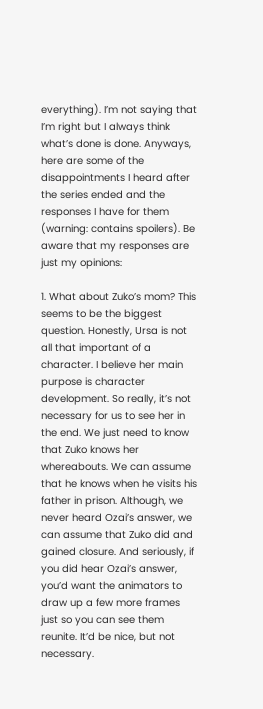everything). I’m not saying that I’m right but I always think what’s done is done. Anyways, here are some of the disappointments I heard after the series ended and the responses I have for them (warning: contains spoilers). Be aware that my responses are just my opinions:

1. What about Zuko’s mom? This seems to be the biggest question. Honestly, Ursa is not all that important of a character. I believe her main purpose is character development. So really, it’s not necessary for us to see her in the end. We just need to know that Zuko knows her whereabouts. We can assume that he knows when he visits his father in prison. Although, we never heard Ozai’s answer, we can assume that Zuko did and gained closure. And seriously, if you did hear Ozai’s answer, you’d want the animators to draw up a few more frames just so you can see them reunite. It’d be nice, but not necessary.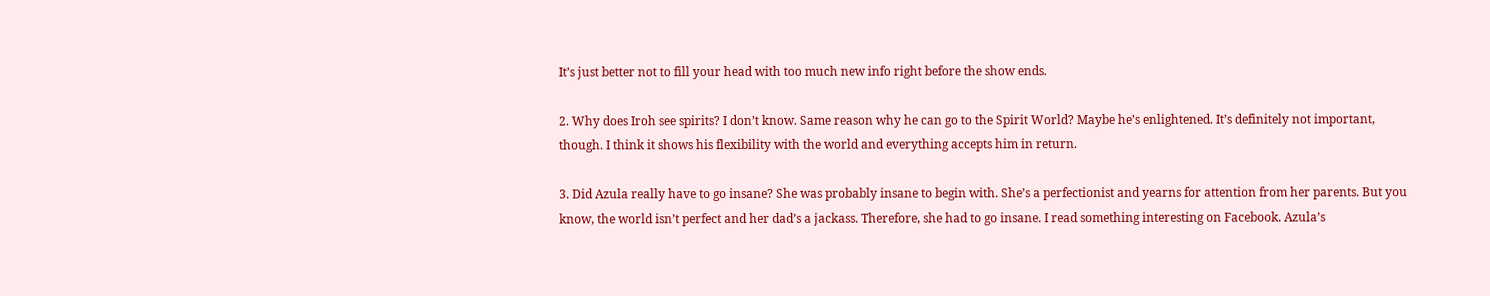It’s just better not to fill your head with too much new info right before the show ends.

2. Why does Iroh see spirits? I don’t know. Same reason why he can go to the Spirit World? Maybe he’s enlightened. It’s definitely not important, though. I think it shows his flexibility with the world and everything accepts him in return.

3. Did Azula really have to go insane? She was probably insane to begin with. She’s a perfectionist and yearns for attention from her parents. But you know, the world isn’t perfect and her dad’s a jackass. Therefore, she had to go insane. I read something interesting on Facebook. Azula’s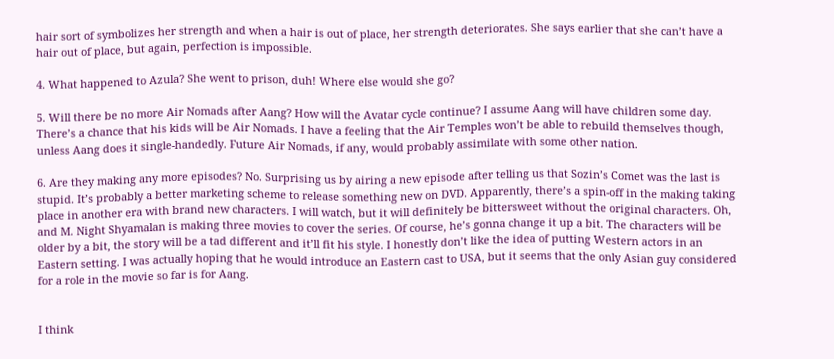hair sort of symbolizes her strength and when a hair is out of place, her strength deteriorates. She says earlier that she can’t have a hair out of place, but again, perfection is impossible.

4. What happened to Azula? She went to prison, duh! Where else would she go?

5. Will there be no more Air Nomads after Aang? How will the Avatar cycle continue? I assume Aang will have children some day. There’s a chance that his kids will be Air Nomads. I have a feeling that the Air Temples won’t be able to rebuild themselves though, unless Aang does it single-handedly. Future Air Nomads, if any, would probably assimilate with some other nation.

6. Are they making any more episodes? No. Surprising us by airing a new episode after telling us that Sozin’s Comet was the last is stupid. It’s probably a better marketing scheme to release something new on DVD. Apparently, there’s a spin-off in the making taking place in another era with brand new characters. I will watch, but it will definitely be bittersweet without the original characters. Oh, and M. Night Shyamalan is making three movies to cover the series. Of course, he’s gonna change it up a bit. The characters will be older by a bit, the story will be a tad different and it’ll fit his style. I honestly don’t like the idea of putting Western actors in an Eastern setting. I was actually hoping that he would introduce an Eastern cast to USA, but it seems that the only Asian guy considered for a role in the movie so far is for Aang.


I think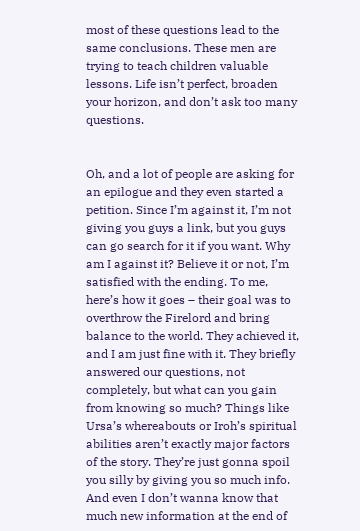most of these questions lead to the same conclusions. These men are trying to teach children valuable lessons. Life isn’t perfect, broaden your horizon, and don’t ask too many questions.


Oh, and a lot of people are asking for an epilogue and they even started a petition. Since I’m against it, I’m not giving you guys a link, but you guys can go search for it if you want. Why am I against it? Believe it or not, I’m satisfied with the ending. To me, here’s how it goes – their goal was to overthrow the Firelord and bring balance to the world. They achieved it, and I am just fine with it. They briefly answered our questions, not completely, but what can you gain from knowing so much? Things like Ursa’s whereabouts or Iroh’s spiritual abilities aren’t exactly major factors of the story. They’re just gonna spoil you silly by giving you so much info. And even I don’t wanna know that much new information at the end of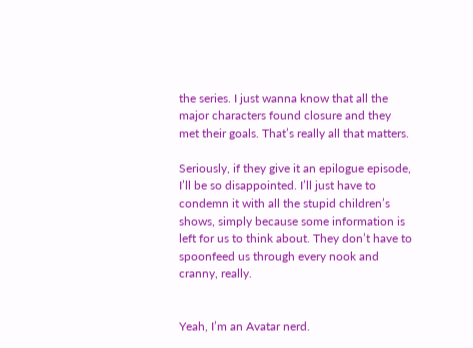the series. I just wanna know that all the major characters found closure and they met their goals. That’s really all that matters.

Seriously, if they give it an epilogue episode, I’ll be so disappointed. I’ll just have to condemn it with all the stupid children’s shows, simply because some information is left for us to think about. They don’t have to spoonfeed us through every nook and cranny, really.


Yeah, I’m an Avatar nerd.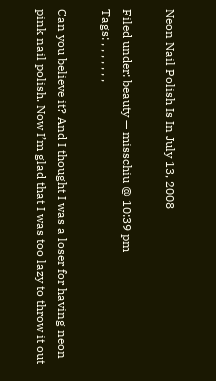Neon Nail Polish Is In July 13, 2008

Filed under: beauty — misschiu @ 10:39 pm
Tags: , , , , , , ,

Can you believe it? And I thought I was a loser for having neon pink nail polish. Now I’m glad that I was too lazy to throw it out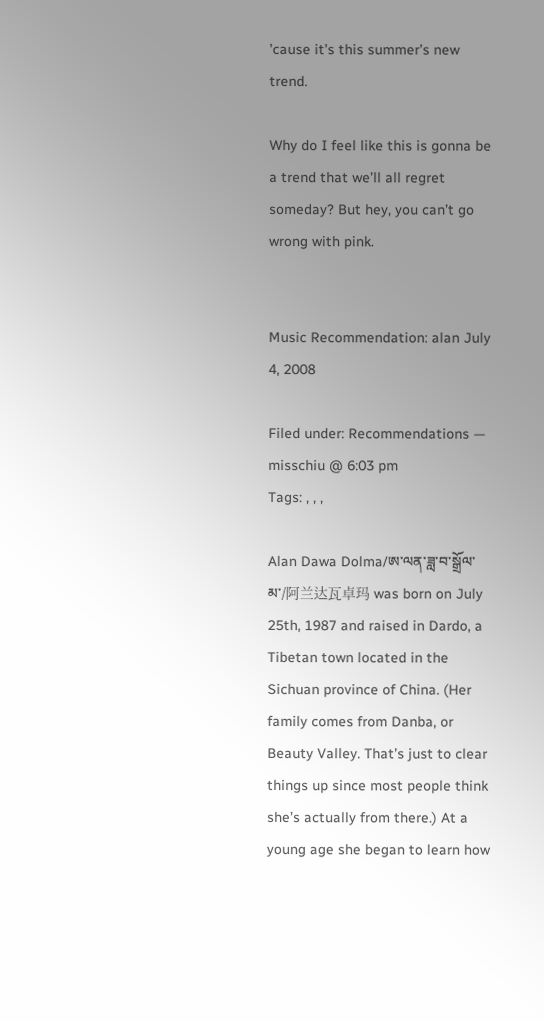’cause it’s this summer’s new trend.

Why do I feel like this is gonna be a trend that we’ll all regret someday? But hey, you can’t go wrong with pink.


Music Recommendation: alan July 4, 2008

Filed under: Recommendations — misschiu @ 6:03 pm
Tags: , , ,

Alan Dawa Dolma/ཨ་ལན་ཟླ་བ་སྒྲོལ་མ་/阿兰达瓦卓玛 was born on July 25th, 1987 and raised in Dardo, a Tibetan town located in the Sichuan province of China. (Her family comes from Danba, or Beauty Valley. That’s just to clear things up since most people think she’s actually from there.) At a young age she began to learn how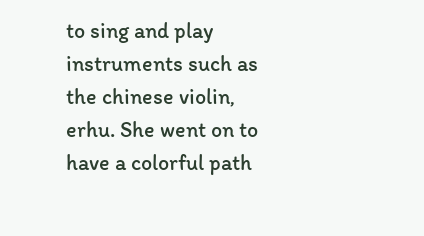to sing and play instruments such as the chinese violin, erhu. She went on to have a colorful path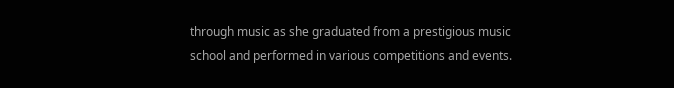through music as she graduated from a prestigious music school and performed in various competitions and events.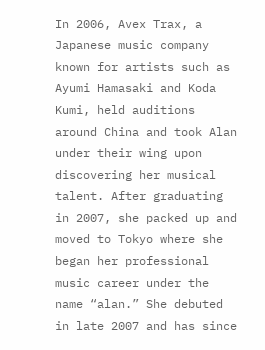In 2006, Avex Trax, a Japanese music company known for artists such as Ayumi Hamasaki and Koda Kumi, held auditions around China and took Alan under their wing upon discovering her musical talent. After graduating in 2007, she packed up and moved to Tokyo where she began her professional music career under the name “alan.” She debuted in late 2007 and has since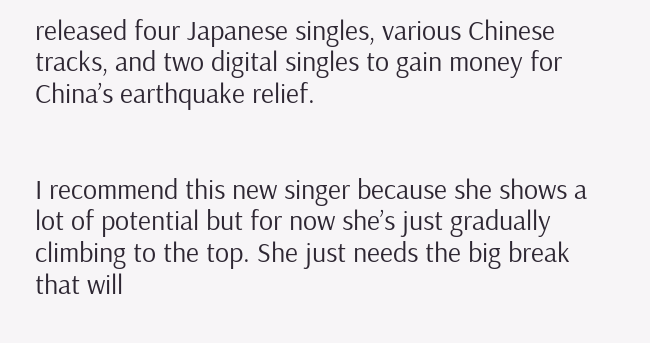released four Japanese singles, various Chinese tracks, and two digital singles to gain money for China’s earthquake relief.


I recommend this new singer because she shows a lot of potential but for now she’s just gradually climbing to the top. She just needs the big break that will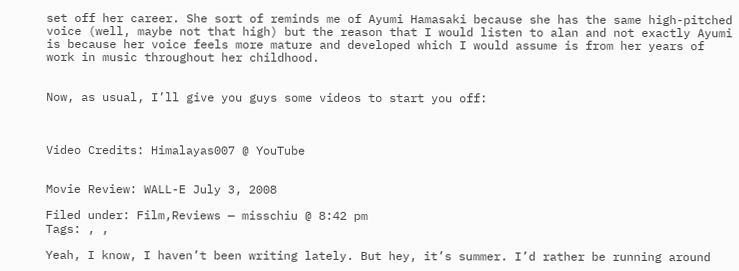set off her career. She sort of reminds me of Ayumi Hamasaki because she has the same high-pitched voice (well, maybe not that high) but the reason that I would listen to alan and not exactly Ayumi is because her voice feels more mature and developed which I would assume is from her years of work in music throughout her childhood.


Now, as usual, I’ll give you guys some videos to start you off:



Video Credits: Himalayas007 @ YouTube


Movie Review: WALL-E July 3, 2008

Filed under: Film,Reviews — misschiu @ 8:42 pm
Tags: , ,

Yeah, I know, I haven’t been writing lately. But hey, it’s summer. I’d rather be running around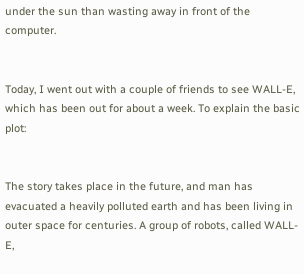under the sun than wasting away in front of the computer.


Today, I went out with a couple of friends to see WALL-E, which has been out for about a week. To explain the basic plot:


The story takes place in the future, and man has evacuated a heavily polluted earth and has been living in outer space for centuries. A group of robots, called WALL-E,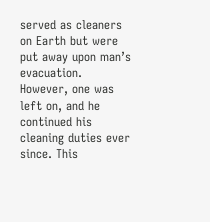served as cleaners on Earth but were put away upon man’s evacuation. However, one was left on, and he continued his cleaning duties ever since. This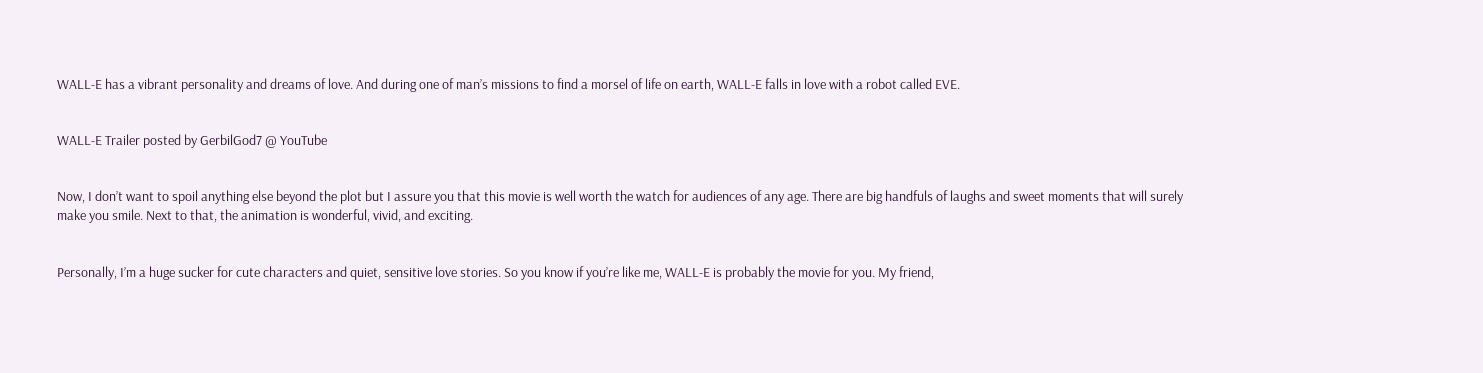WALL-E has a vibrant personality and dreams of love. And during one of man’s missions to find a morsel of life on earth, WALL-E falls in love with a robot called EVE.


WALL-E Trailer posted by GerbilGod7 @ YouTube


Now, I don’t want to spoil anything else beyond the plot but I assure you that this movie is well worth the watch for audiences of any age. There are big handfuls of laughs and sweet moments that will surely make you smile. Next to that, the animation is wonderful, vivid, and exciting.


Personally, I’m a huge sucker for cute characters and quiet, sensitive love stories. So you know if you’re like me, WALL-E is probably the movie for you. My friend,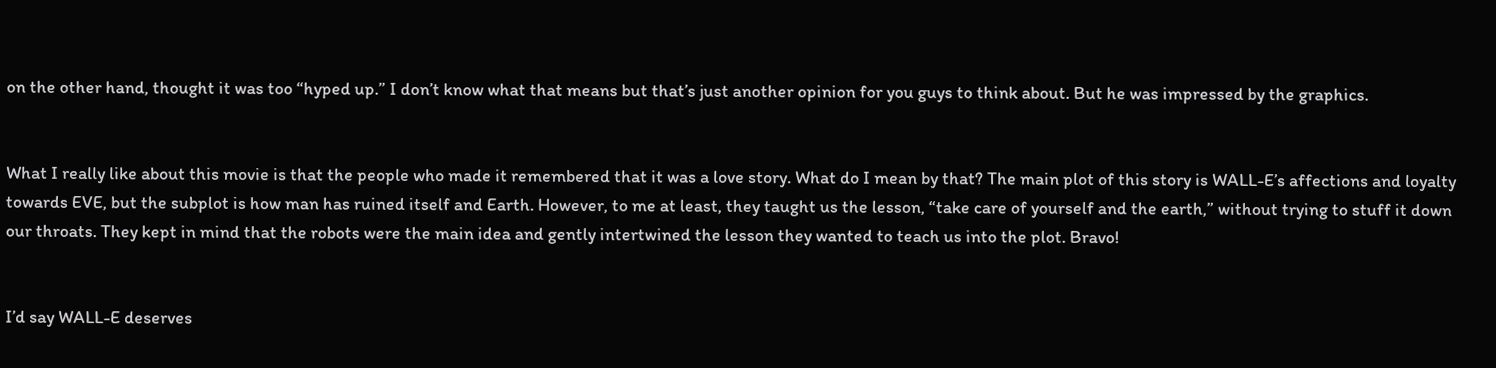on the other hand, thought it was too “hyped up.” I don’t know what that means but that’s just another opinion for you guys to think about. But he was impressed by the graphics.


What I really like about this movie is that the people who made it remembered that it was a love story. What do I mean by that? The main plot of this story is WALL-E’s affections and loyalty towards EVE, but the subplot is how man has ruined itself and Earth. However, to me at least, they taught us the lesson, “take care of yourself and the earth,” without trying to stuff it down our throats. They kept in mind that the robots were the main idea and gently intertwined the lesson they wanted to teach us into the plot. Bravo!


I’d say WALL-E deserves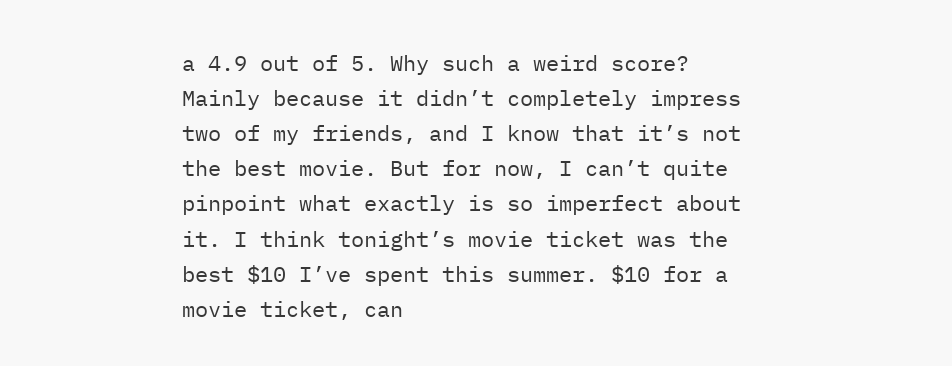a 4.9 out of 5. Why such a weird score? Mainly because it didn’t completely impress two of my friends, and I know that it’s not the best movie. But for now, I can’t quite pinpoint what exactly is so imperfect about it. I think tonight’s movie ticket was the best $10 I’ve spent this summer. $10 for a movie ticket, can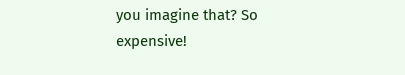you imagine that? So expensive!